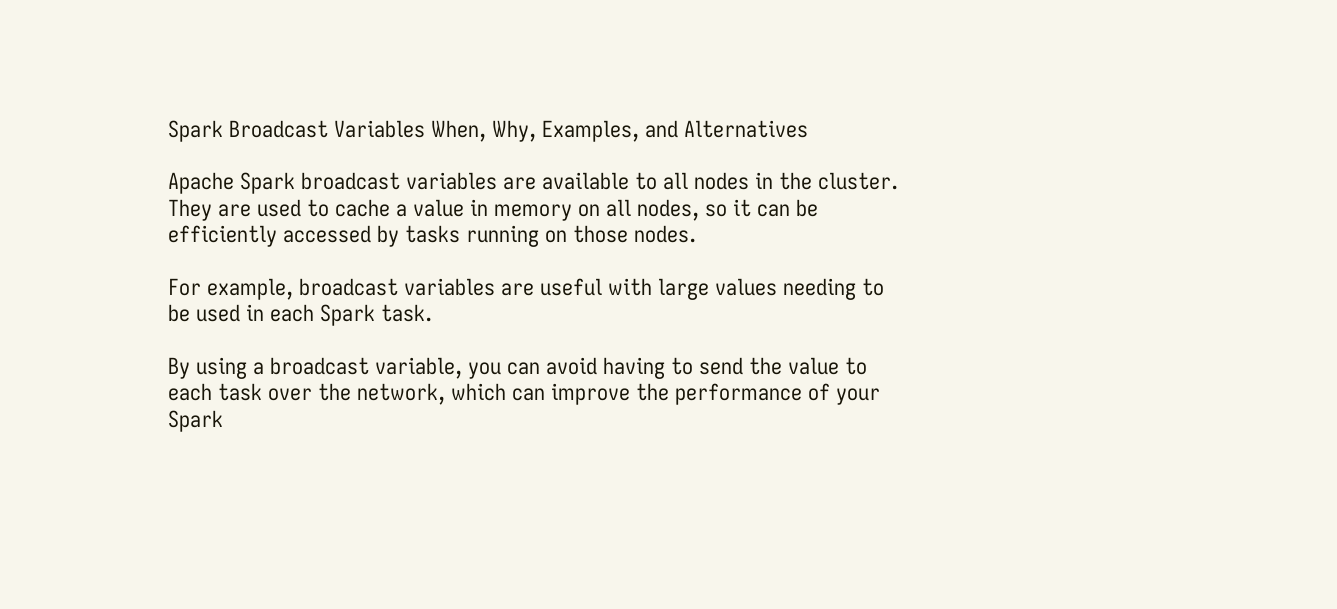Spark Broadcast Variables When, Why, Examples, and Alternatives

Apache Spark broadcast variables are available to all nodes in the cluster. They are used to cache a value in memory on all nodes, so it can be efficiently accessed by tasks running on those nodes.

For example, broadcast variables are useful with large values needing to be used in each Spark task.

By using a broadcast variable, you can avoid having to send the value to each task over the network, which can improve the performance of your Spark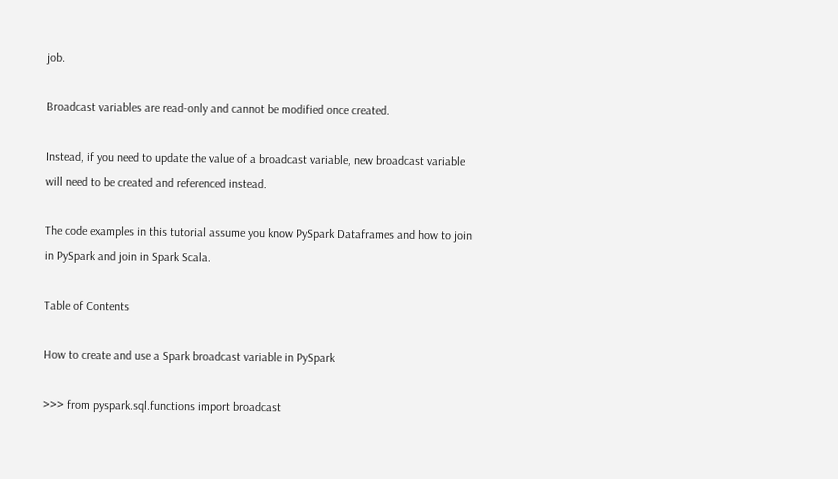job.

Broadcast variables are read-only and cannot be modified once created.

Instead, if you need to update the value of a broadcast variable, new broadcast variable will need to be created and referenced instead.

The code examples in this tutorial assume you know PySpark Dataframes and how to join in PySpark and join in Spark Scala.

Table of Contents

How to create and use a Spark broadcast variable in PySpark

>>> from pyspark.sql.functions import broadcast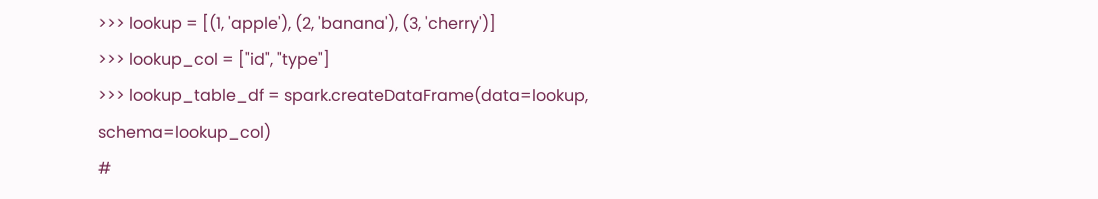>>> lookup = [(1, 'apple'), (2, 'banana'), (3, 'cherry')]
>>> lookup_col = ["id", "type"]
>>> lookup_table_df = spark.createDataFrame(data=lookup, schema=lookup_col)
#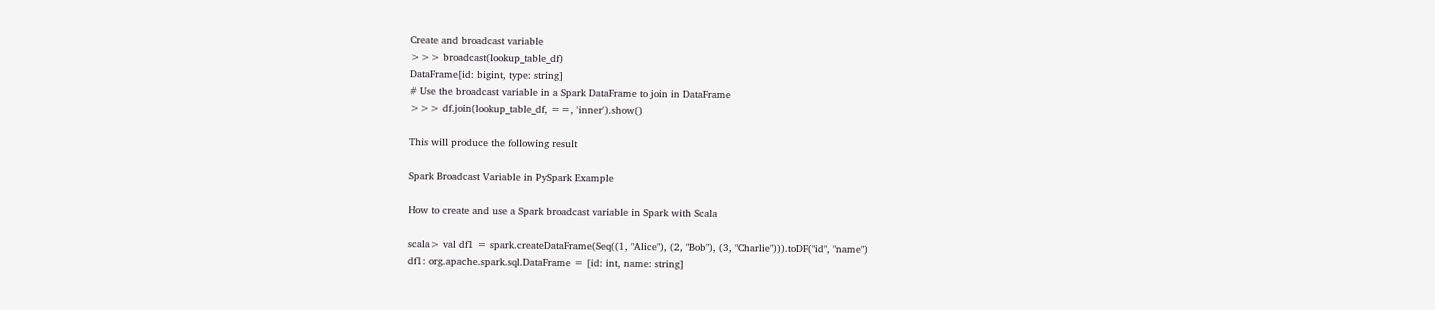Create and broadcast variable
>>> broadcast(lookup_table_df)
DataFrame[id: bigint, type: string]
# Use the broadcast variable in a Spark DataFrame to join in DataFrame
>>> df.join(lookup_table_df, ==, 'inner').show()

This will produce the following result

Spark Broadcast Variable in PySpark Example

How to create and use a Spark broadcast variable in Spark with Scala

scala> val df1 = spark.createDataFrame(Seq((1, "Alice"), (2, "Bob"), (3, "Charlie"))).toDF("id", "name")
df1: org.apache.spark.sql.DataFrame = [id: int, name: string]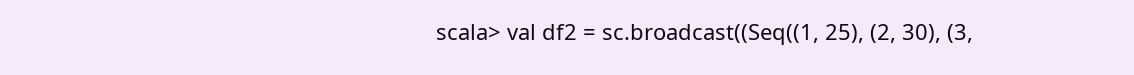scala> val df2 = sc.broadcast((Seq((1, 25), (2, 30), (3,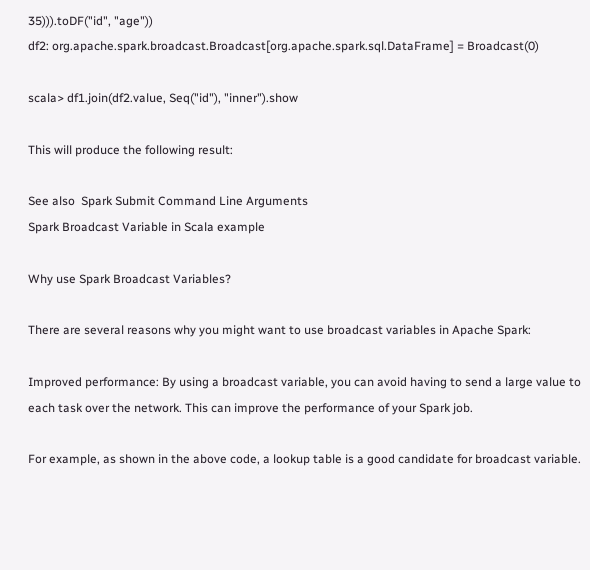35))).toDF("id", "age"))
df2: org.apache.spark.broadcast.Broadcast[org.apache.spark.sql.DataFrame] = Broadcast(0)

scala> df1.join(df2.value, Seq("id"), "inner").show

This will produce the following result:

See also  Spark Submit Command Line Arguments
Spark Broadcast Variable in Scala example

Why use Spark Broadcast Variables?

There are several reasons why you might want to use broadcast variables in Apache Spark:

Improved performance: By using a broadcast variable, you can avoid having to send a large value to each task over the network. This can improve the performance of your Spark job.

For example, as shown in the above code, a lookup table is a good candidate for broadcast variable.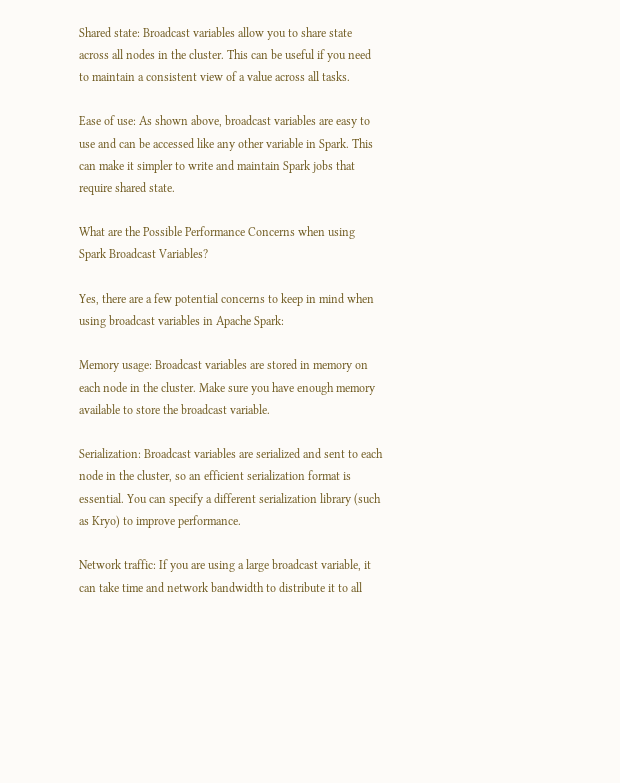Shared state: Broadcast variables allow you to share state across all nodes in the cluster. This can be useful if you need to maintain a consistent view of a value across all tasks.

Ease of use: As shown above, broadcast variables are easy to use and can be accessed like any other variable in Spark. This can make it simpler to write and maintain Spark jobs that require shared state.

What are the Possible Performance Concerns when using Spark Broadcast Variables?

Yes, there are a few potential concerns to keep in mind when using broadcast variables in Apache Spark:

Memory usage: Broadcast variables are stored in memory on each node in the cluster. Make sure you have enough memory available to store the broadcast variable.

Serialization: Broadcast variables are serialized and sent to each node in the cluster, so an efficient serialization format is essential. You can specify a different serialization library (such as Kryo) to improve performance.

Network traffic: If you are using a large broadcast variable, it can take time and network bandwidth to distribute it to all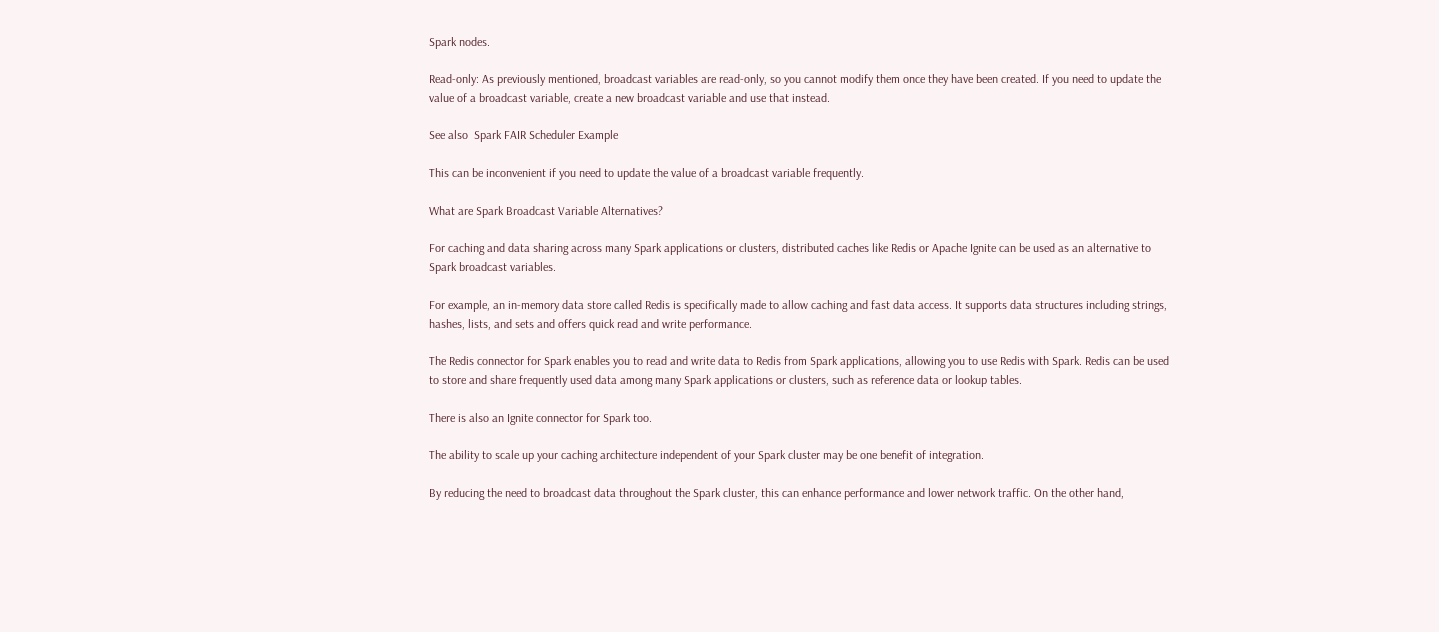Spark nodes.

Read-only: As previously mentioned, broadcast variables are read-only, so you cannot modify them once they have been created. If you need to update the value of a broadcast variable, create a new broadcast variable and use that instead.

See also  Spark FAIR Scheduler Example

This can be inconvenient if you need to update the value of a broadcast variable frequently.

What are Spark Broadcast Variable Alternatives?

For caching and data sharing across many Spark applications or clusters, distributed caches like Redis or Apache Ignite can be used as an alternative to Spark broadcast variables.

For example, an in-memory data store called Redis is specifically made to allow caching and fast data access. It supports data structures including strings, hashes, lists, and sets and offers quick read and write performance.

The Redis connector for Spark enables you to read and write data to Redis from Spark applications, allowing you to use Redis with Spark. Redis can be used to store and share frequently used data among many Spark applications or clusters, such as reference data or lookup tables.

There is also an Ignite connector for Spark too.

The ability to scale up your caching architecture independent of your Spark cluster may be one benefit of integration.

By reducing the need to broadcast data throughout the Spark cluster, this can enhance performance and lower network traffic. On the other hand,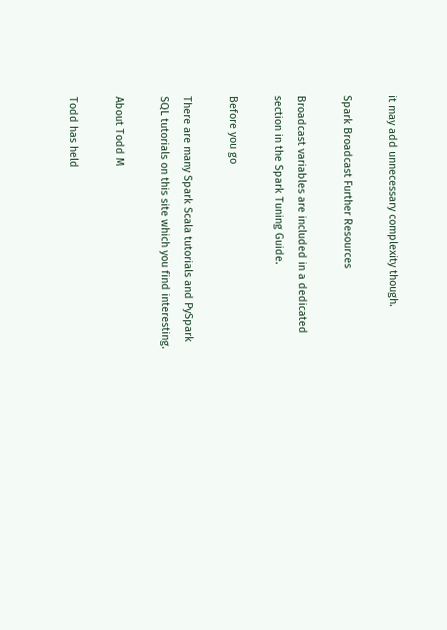it may add unnecessary complexity though.

Spark Broadcast Further Resources

Broadcast variables are included in a dedicated section in the Spark Tuning Guide.

Before you go

There are many Spark Scala tutorials and PySpark SQL tutorials on this site which you find interesting.

About Todd M

Todd has held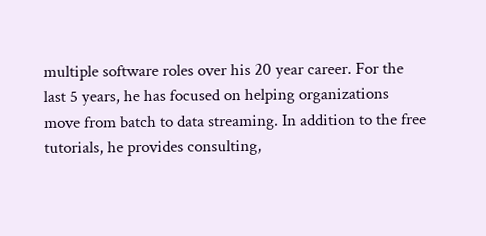multiple software roles over his 20 year career. For the last 5 years, he has focused on helping organizations move from batch to data streaming. In addition to the free tutorials, he provides consulting,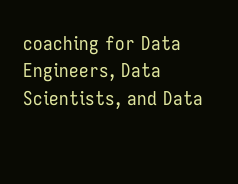coaching for Data Engineers, Data Scientists, and Data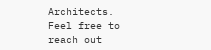Architects. Feel free to reach out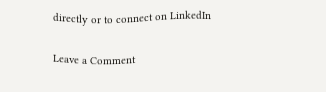directly or to connect on LinkedIn

Leave a Comment